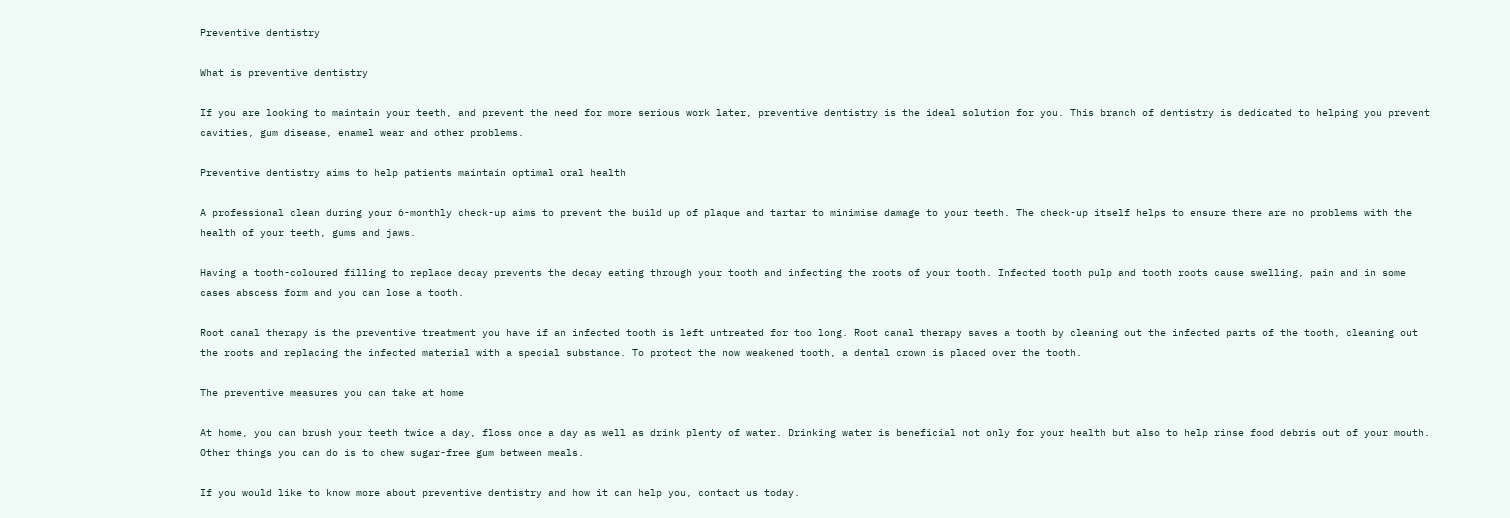Preventive dentistry

What is preventive dentistry

If you are looking to maintain your teeth, and prevent the need for more serious work later, preventive dentistry is the ideal solution for you. This branch of dentistry is dedicated to helping you prevent cavities, gum disease, enamel wear and other problems.

Preventive dentistry aims to help patients maintain optimal oral health

A professional clean during your 6-monthly check-up aims to prevent the build up of plaque and tartar to minimise damage to your teeth. The check-up itself helps to ensure there are no problems with the health of your teeth, gums and jaws.

Having a tooth-coloured filling to replace decay prevents the decay eating through your tooth and infecting the roots of your tooth. Infected tooth pulp and tooth roots cause swelling, pain and in some cases abscess form and you can lose a tooth.

Root canal therapy is the preventive treatment you have if an infected tooth is left untreated for too long. Root canal therapy saves a tooth by cleaning out the infected parts of the tooth, cleaning out the roots and replacing the infected material with a special substance. To protect the now weakened tooth, a dental crown is placed over the tooth.

The preventive measures you can take at home

At home, you can brush your teeth twice a day, floss once a day as well as drink plenty of water. Drinking water is beneficial not only for your health but also to help rinse food debris out of your mouth. Other things you can do is to chew sugar-free gum between meals.

If you would like to know more about preventive dentistry and how it can help you, contact us today.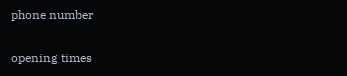phone number

opening times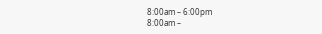8:00am – 6:00pm
8:00am –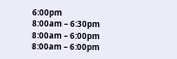6:00pm
8:00am – 6:30pm
8:00am – 6:00pm
8:00am – 6:00pm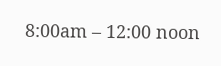8:00am – 12:00 noon